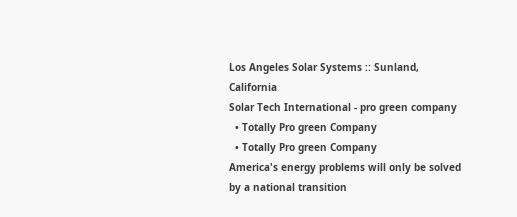Los Angeles Solar Systems :: Sunland, California
Solar Tech International - pro green company
  • Totally Pro green Company
  • Totally Pro green Company
America's energy problems will only be solved by a national transition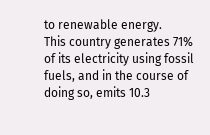to renewable energy.
This country generates 71% of its electricity using fossil fuels, and in the course of doing so, emits 10.3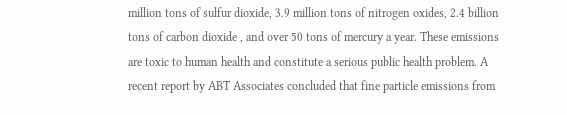million tons of sulfur dioxide, 3.9 million tons of nitrogen oxides, 2.4 billion tons of carbon dioxide , and over 50 tons of mercury a year. These emissions are toxic to human health and constitute a serious public health problem. A recent report by ABT Associates concluded that fine particle emissions from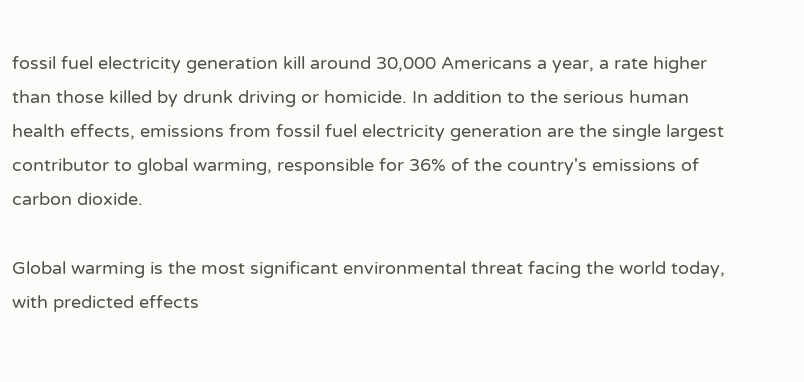fossil fuel electricity generation kill around 30,000 Americans a year, a rate higher than those killed by drunk driving or homicide. In addition to the serious human health effects, emissions from fossil fuel electricity generation are the single largest contributor to global warming, responsible for 36% of the country's emissions of carbon dioxide.

Global warming is the most significant environmental threat facing the world today, with predicted effects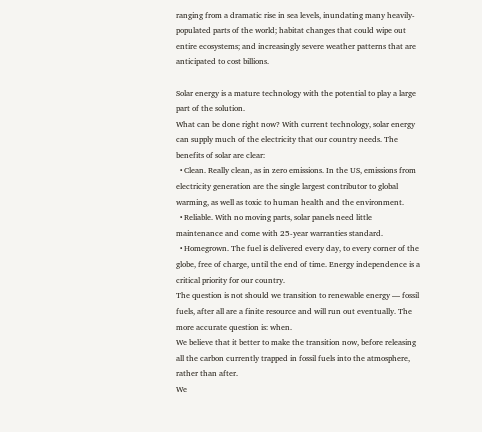ranging from a dramatic rise in sea levels, inundating many heavily-populated parts of the world; habitat changes that could wipe out entire ecosystems; and increasingly severe weather patterns that are anticipated to cost billions.

Solar energy is a mature technology with the potential to play a large part of the solution.
What can be done right now? With current technology, solar energy can supply much of the electricity that our country needs. The benefits of solar are clear:
  • Clean. Really clean, as in zero emissions. In the US, emissions from electricity generation are the single largest contributor to global warming, as well as toxic to human health and the environment.
  • Reliable. With no moving parts, solar panels need little maintenance and come with 25-year warranties standard.
  • Homegrown. The fuel is delivered every day, to every corner of the globe, free of charge, until the end of time. Energy independence is a critical priority for our country.
The question is not should we transition to renewable energy — fossil fuels, after all are a finite resource and will run out eventually. The more accurate question is: when.
We believe that it better to make the transition now, before releasing all the carbon currently trapped in fossil fuels into the atmosphere, rather than after.
We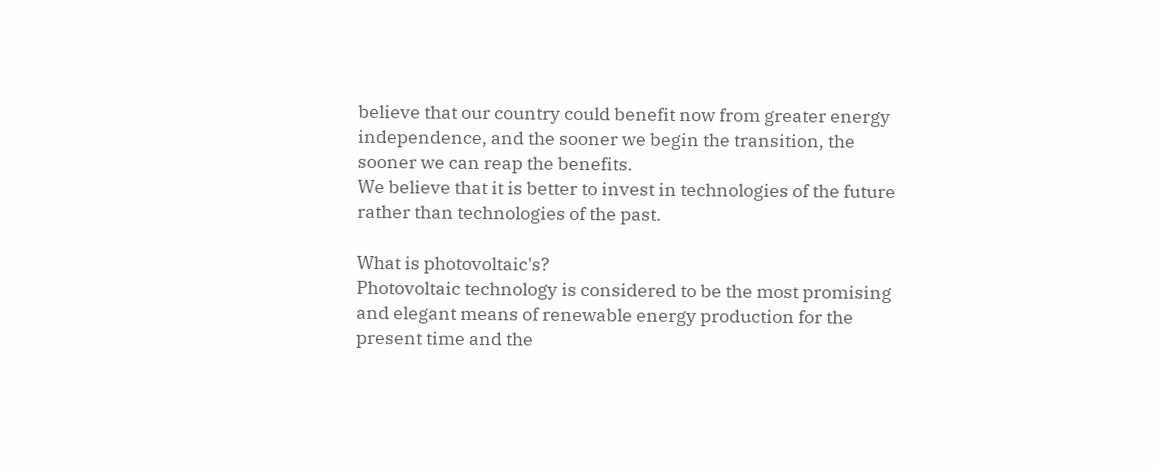believe that our country could benefit now from greater energy independence, and the sooner we begin the transition, the sooner we can reap the benefits.
We believe that it is better to invest in technologies of the future rather than technologies of the past.

What is photovoltaic's?
Photovoltaic technology is considered to be the most promising and elegant means of renewable energy production for the present time and the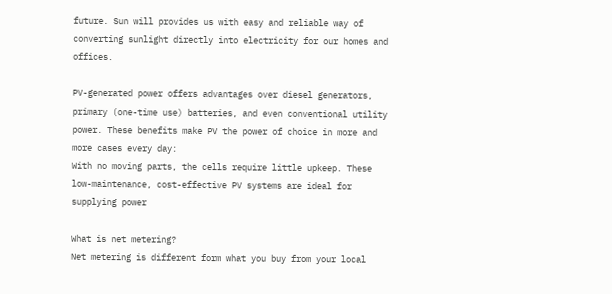future. Sun will provides us with easy and reliable way of converting sunlight directly into electricity for our homes and offices.

PV-generated power offers advantages over diesel generators, primary (one-time use) batteries, and even conventional utility power. These benefits make PV the power of choice in more and more cases every day:
With no moving parts, the cells require little upkeep. These low-maintenance, cost-effective PV systems are ideal for supplying power

What is net metering?
Net metering is different form what you buy from your local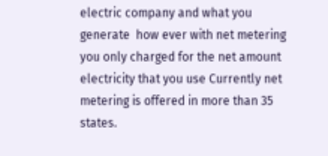electric company and what you generate  how ever with net metering you only charged for the net amount electricity that you use Currently net metering is offered in more than 35 states.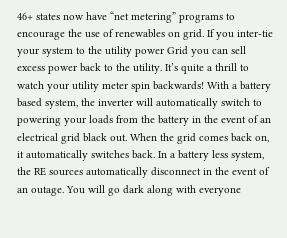46+ states now have “net metering” programs to encourage the use of renewables on grid. If you inter-tie your system to the utility power Grid you can sell excess power back to the utility. It’s quite a thrill to watch your utility meter spin backwards! With a battery based system, the inverter will automatically switch to powering your loads from the battery in the event of an electrical grid black out. When the grid comes back on, it automatically switches back. In a battery less system, the RE sources automatically disconnect in the event of an outage. You will go dark along with everyone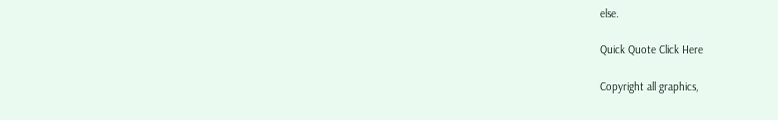else.

Quick Quote Click Here

Copyright all graphics,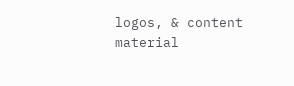logos, & content material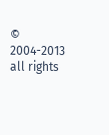© 2004-2013 all rights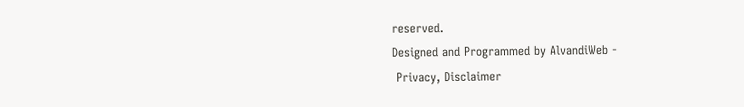reserved.
Designed and Programmed by AlvandiWeb -
 Privacy, Disclaimer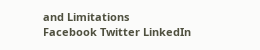and Limitations
Facebook Twitter LinkedIn